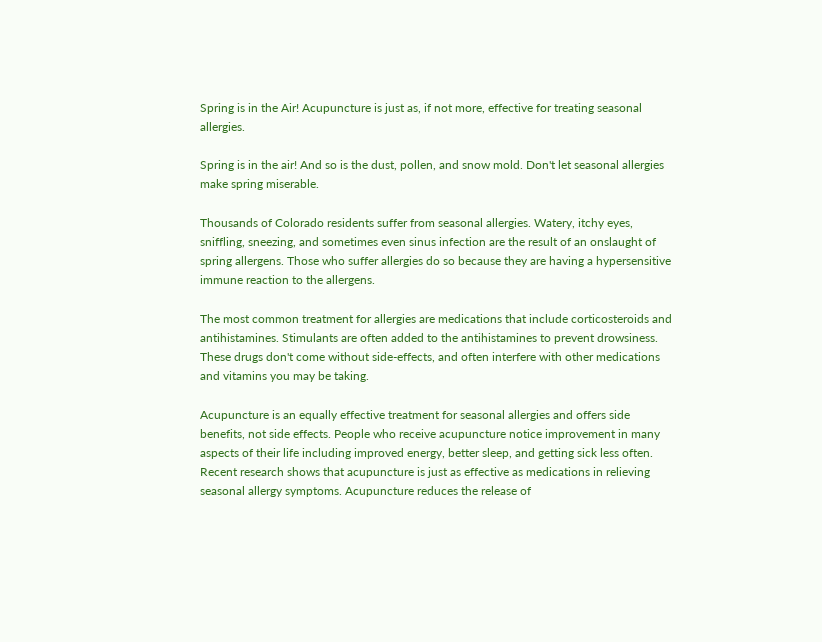Spring is in the Air! Acupuncture is just as, if not more, effective for treating seasonal allergies.

Spring is in the air! And so is the dust, pollen, and snow mold. Don't let seasonal allergies make spring miserable.

Thousands of Colorado residents suffer from seasonal allergies. Watery, itchy eyes, sniffling, sneezing, and sometimes even sinus infection are the result of an onslaught of spring allergens. Those who suffer allergies do so because they are having a hypersensitive immune reaction to the allergens.

The most common treatment for allergies are medications that include corticosteroids and antihistamines. Stimulants are often added to the antihistamines to prevent drowsiness. These drugs don't come without side-effects, and often interfere with other medications and vitamins you may be taking.

Acupuncture is an equally effective treatment for seasonal allergies and offers side benefits, not side effects. People who receive acupuncture notice improvement in many aspects of their life including improved energy, better sleep, and getting sick less often. Recent research shows that acupuncture is just as effective as medications in relieving seasonal allergy symptoms. Acupuncture reduces the release of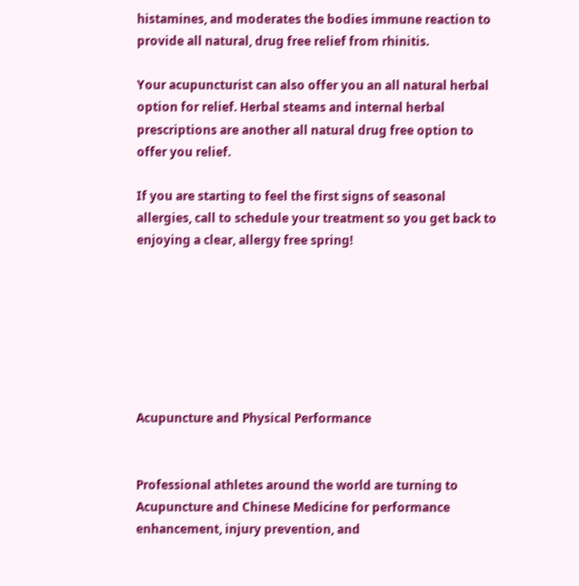histamines, and moderates the bodies immune reaction to provide all natural, drug free relief from rhinitis.

Your acupuncturist can also offer you an all natural herbal option for relief. Herbal steams and internal herbal prescriptions are another all natural drug free option to offer you relief.

If you are starting to feel the first signs of seasonal allergies, call to schedule your treatment so you get back to enjoying a clear, allergy free spring!







Acupuncture and Physical Performance


Professional athletes around the world are turning to Acupuncture and Chinese Medicine for performance enhancement, injury prevention, and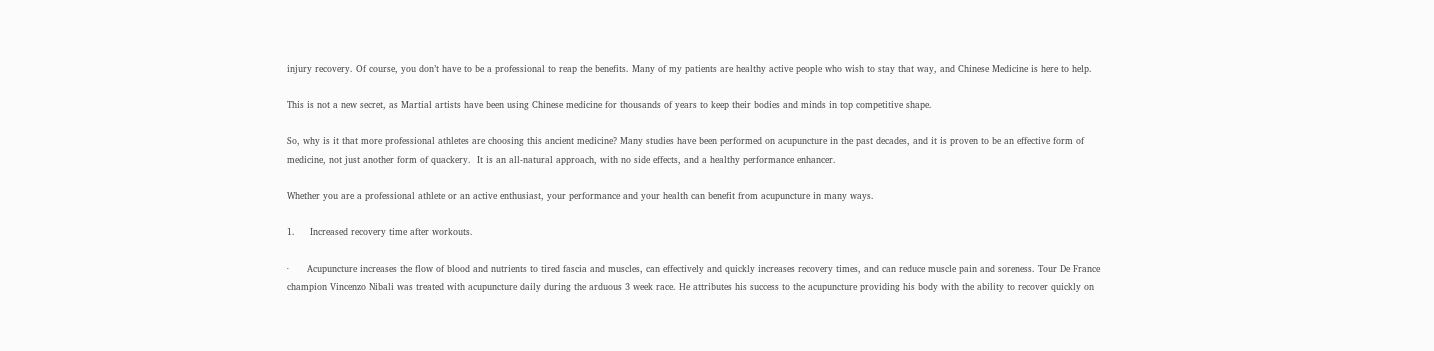injury recovery. Of course, you don’t have to be a professional to reap the benefits. Many of my patients are healthy active people who wish to stay that way, and Chinese Medicine is here to help.

This is not a new secret, as Martial artists have been using Chinese medicine for thousands of years to keep their bodies and minds in top competitive shape.

So, why is it that more professional athletes are choosing this ancient medicine? Many studies have been performed on acupuncture in the past decades, and it is proven to be an effective form of medicine, not just another form of quackery.  It is an all-natural approach, with no side effects, and a healthy performance enhancer.

Whether you are a professional athlete or an active enthusiast, your performance and your health can benefit from acupuncture in many ways.

1.     Increased recovery time after workouts.

·      Acupuncture increases the flow of blood and nutrients to tired fascia and muscles, can effectively and quickly increases recovery times, and can reduce muscle pain and soreness. Tour De France champion Vincenzo Nibali was treated with acupuncture daily during the arduous 3 week race. He attributes his success to the acupuncture providing his body with the ability to recover quickly on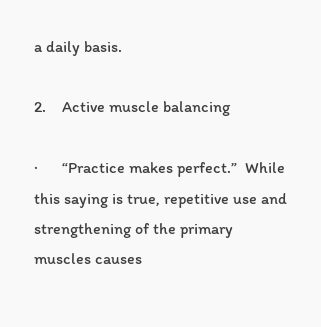a daily basis.

2.    Active muscle balancing

·      “Practice makes perfect.”  While this saying is true, repetitive use and strengthening of the primary muscles causes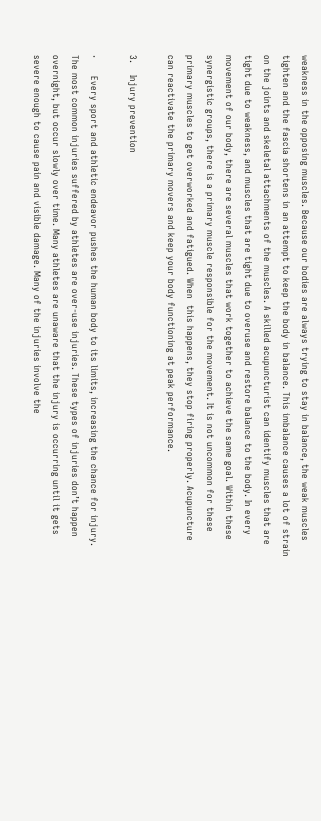weakness in the opposing muscles. Because our bodies are always trying to stay in balance, the weak muscles tighten and the fascia shortens in an attempt to keep the body in balance. This imbalance causes a lot of strain on the joints and skeletal attachments of the muscles. A skilled acupuncturist can identify muscles that are tight due to weakness, and muscles that are tight due to overuse and restore balance to the body. In every movement of our body, there are several muscles that work together to achieve the same goal. Within these synergistic groups, there is a primary muscle responsible for the movement. It is not uncommon for these primary muscles to get overworked and fatigued. When  this happens, they stop firing properly. Acupuncture can reactivate the primary movers and keep your body functioning at peak performance.

3.    Injury prevention

·      Every sport and athletic endeavor pushes the human body to its limits, increasing the chance for injury. The most common injuries suffered by athletes are over-use injuries. These types of injuries don’t happen overnight, but occur slowly over time. Many athletes are unaware that the injury is occurring until it gets severe enough to cause pain and visible damage. Many of the injuries involve the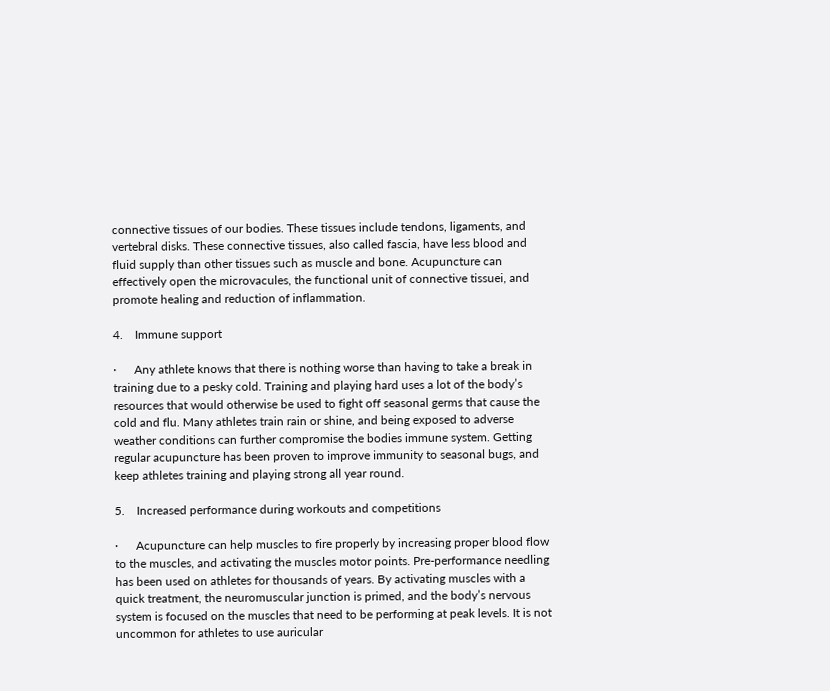connective tissues of our bodies. These tissues include tendons, ligaments, and vertebral disks. These connective tissues, also called fascia, have less blood and fluid supply than other tissues such as muscle and bone. Acupuncture can effectively open the microvacules, the functional unit of connective tissuei, and promote healing and reduction of inflammation.

4.    Immune support

·      Any athlete knows that there is nothing worse than having to take a break in training due to a pesky cold. Training and playing hard uses a lot of the body’s resources that would otherwise be used to fight off seasonal germs that cause the cold and flu. Many athletes train rain or shine, and being exposed to adverse weather conditions can further compromise the bodies immune system. Getting regular acupuncture has been proven to improve immunity to seasonal bugs, and keep athletes training and playing strong all year round.

5.    Increased performance during workouts and competitions

·      Acupuncture can help muscles to fire properly by increasing proper blood flow to the muscles, and activating the muscles motor points. Pre-performance needling has been used on athletes for thousands of years. By activating muscles with a quick treatment, the neuromuscular junction is primed, and the body’s nervous system is focused on the muscles that need to be performing at peak levels. It is not uncommon for athletes to use auricular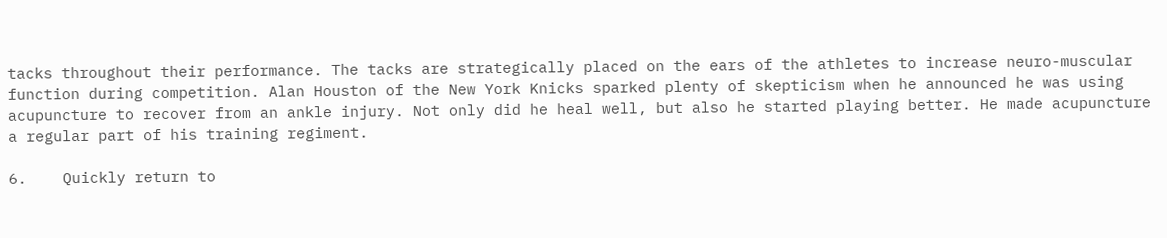tacks throughout their performance. The tacks are strategically placed on the ears of the athletes to increase neuro-muscular function during competition. Alan Houston of the New York Knicks sparked plenty of skepticism when he announced he was using acupuncture to recover from an ankle injury. Not only did he heal well, but also he started playing better. He made acupuncture a regular part of his training regiment.

6.    Quickly return to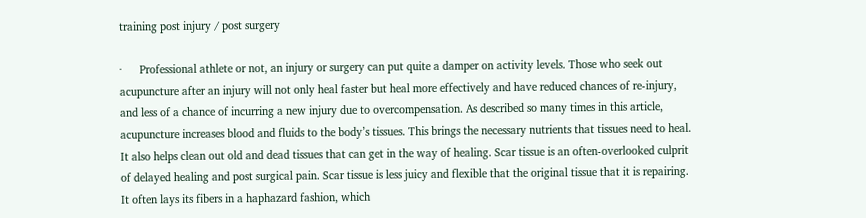training post injury / post surgery

·      Professional athlete or not, an injury or surgery can put quite a damper on activity levels. Those who seek out acupuncture after an injury will not only heal faster but heal more effectively and have reduced chances of re-injury, and less of a chance of incurring a new injury due to overcompensation. As described so many times in this article, acupuncture increases blood and fluids to the body’s tissues. This brings the necessary nutrients that tissues need to heal. It also helps clean out old and dead tissues that can get in the way of healing. Scar tissue is an often-overlooked culprit of delayed healing and post surgical pain. Scar tissue is less juicy and flexible that the original tissue that it is repairing. It often lays its fibers in a haphazard fashion, which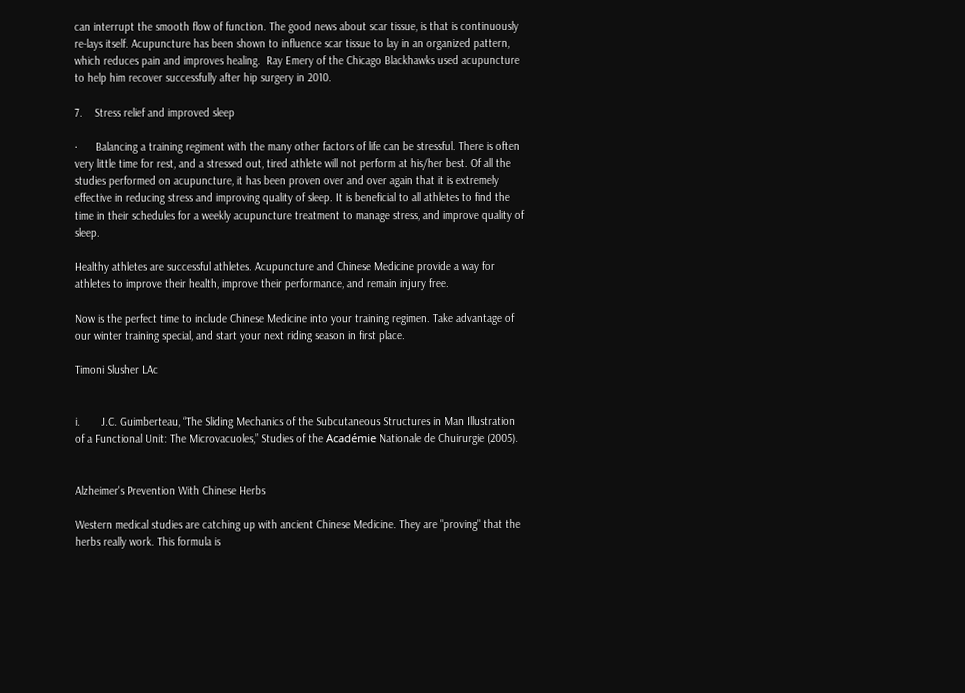can interrupt the smooth flow of function. The good news about scar tissue, is that is continuously re-lays itself. Acupuncture has been shown to influence scar tissue to lay in an organized pattern, which reduces pain and improves healing.  Ray Emery of the Chicago Blackhawks used acupuncture to help him recover successfully after hip surgery in 2010.

7.    Stress relief and improved sleep

·      Balancing a training regiment with the many other factors of life can be stressful. There is often very little time for rest, and a stressed out, tired athlete will not perform at his/her best. Of all the studies performed on acupuncture, it has been proven over and over again that it is extremely effective in reducing stress and improving quality of sleep. It is beneficial to all athletes to find the time in their schedules for a weekly acupuncture treatment to manage stress, and improve quality of sleep.

Healthy athletes are successful athletes. Acupuncture and Chinese Medicine provide a way for athletes to improve their health, improve their performance, and remain injury free.

Now is the perfect time to include Chinese Medicine into your training regimen. Take advantage of our winter training special, and start your next riding season in first place.

Timoni Slusher LAc


i.       J.C. Guimberteau, “The Sliding Mechanics of the Subcutaneous Structures in Man Illustration of a Functional Unit: The Microvacuoles,” Studies of the Académie Nationale de Chuirurgie (2005).


Alzheimer's Prevention With Chinese Herbs

Western medical studies are catching up with ancient Chinese Medicine. They are "proving" that the herbs really work. This formula is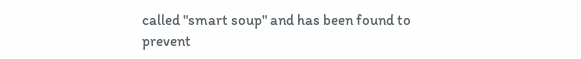called "smart soup" and has been found to prevent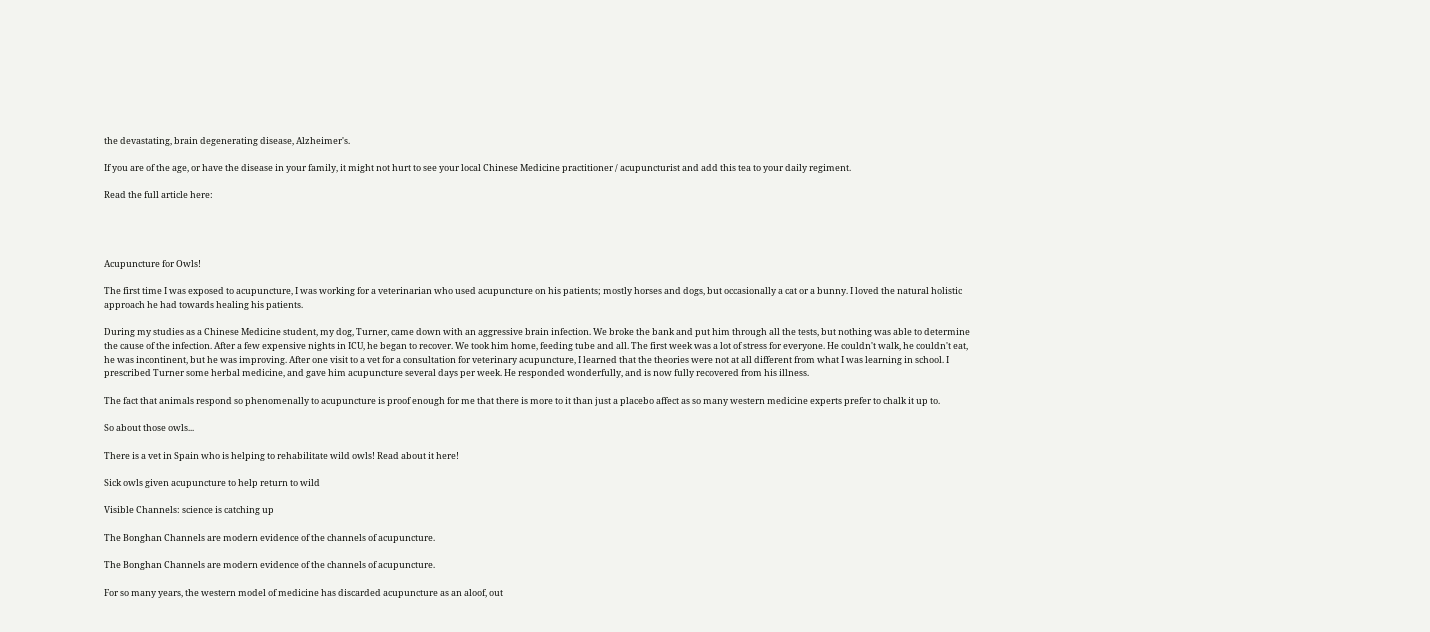the devastating, brain degenerating disease, Alzheimer's.

If you are of the age, or have the disease in your family, it might not hurt to see your local Chinese Medicine practitioner / acupuncturist and add this tea to your daily regiment.

Read the full article here:




Acupuncture for Owls!

The first time I was exposed to acupuncture, I was working for a veterinarian who used acupuncture on his patients; mostly horses and dogs, but occasionally a cat or a bunny. I loved the natural holistic approach he had towards healing his patients.

During my studies as a Chinese Medicine student, my dog, Turner, came down with an aggressive brain infection. We broke the bank and put him through all the tests, but nothing was able to determine the cause of the infection. After a few expensive nights in ICU, he began to recover. We took him home, feeding tube and all. The first week was a lot of stress for everyone. He couldn't walk, he couldn't eat, he was incontinent, but he was improving. After one visit to a vet for a consultation for veterinary acupuncture, I learned that the theories were not at all different from what I was learning in school. I prescribed Turner some herbal medicine, and gave him acupuncture several days per week. He responded wonderfully, and is now fully recovered from his illness.

The fact that animals respond so phenomenally to acupuncture is proof enough for me that there is more to it than just a placebo affect as so many western medicine experts prefer to chalk it up to.

So about those owls...

There is a vet in Spain who is helping to rehabilitate wild owls! Read about it here!

Sick owls given acupuncture to help return to wild

Visible Channels: science is catching up

The Bonghan Channels are modern evidence of the channels of acupuncture.

The Bonghan Channels are modern evidence of the channels of acupuncture.

For so many years, the western model of medicine has discarded acupuncture as an aloof, out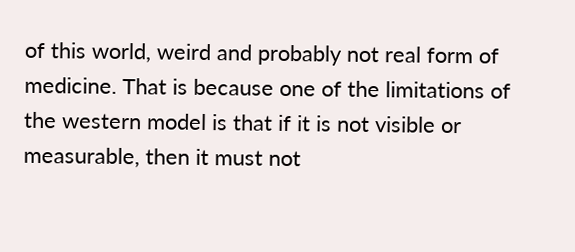of this world, weird and probably not real form of medicine. That is because one of the limitations of the western model is that if it is not visible or measurable, then it must not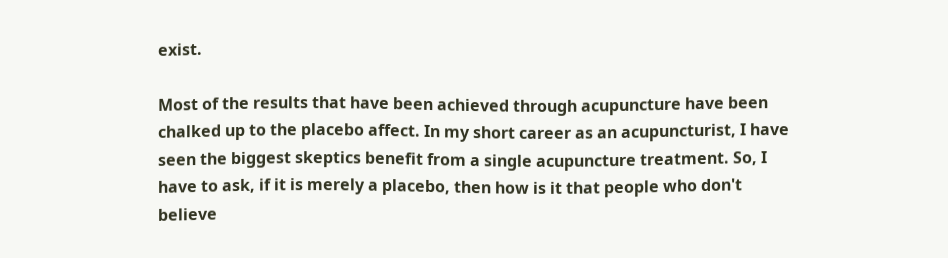exist.

Most of the results that have been achieved through acupuncture have been chalked up to the placebo affect. In my short career as an acupuncturist, I have seen the biggest skeptics benefit from a single acupuncture treatment. So, I have to ask, if it is merely a placebo, then how is it that people who don't believe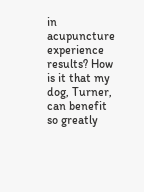in acupuncture experience results? How is it that my dog, Turner, can benefit so greatly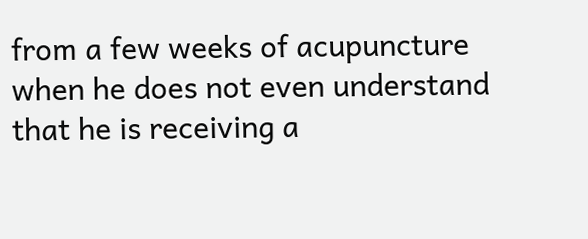from a few weeks of acupuncture when he does not even understand that he is receiving a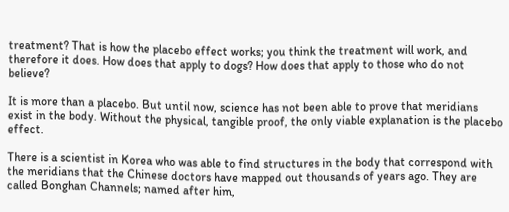treatment? That is how the placebo effect works; you think the treatment will work, and therefore it does. How does that apply to dogs? How does that apply to those who do not believe?

It is more than a placebo. But until now, science has not been able to prove that meridians exist in the body. Without the physical, tangible proof, the only viable explanation is the placebo effect.

There is a scientist in Korea who was able to find structures in the body that correspond with the meridians that the Chinese doctors have mapped out thousands of years ago. They are called Bonghan Channels; named after him,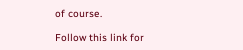of course.

Follow this link for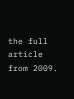the full article from 2009.